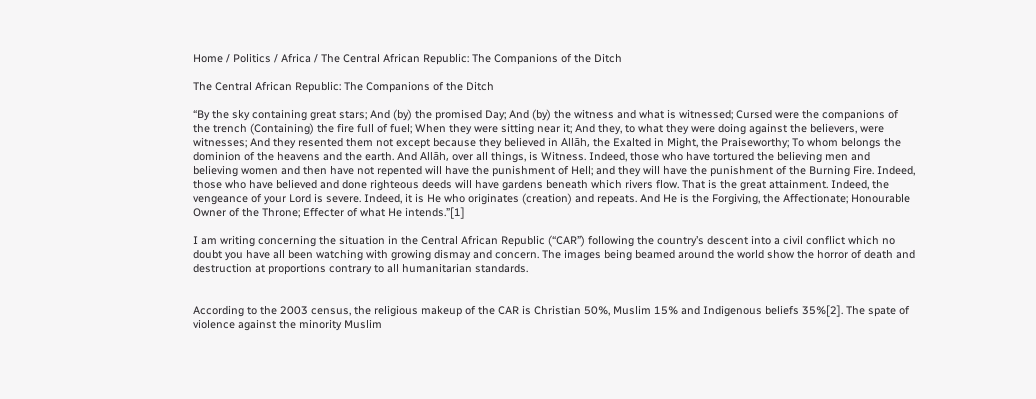Home / Politics / Africa / The Central African Republic: The Companions of the Ditch

The Central African Republic: The Companions of the Ditch

“By the sky containing great stars; And (by) the promised Day; And (by) the witness and what is witnessed; Cursed were the companions of the trench (Containing) the fire full of fuel; When they were sitting near it; And they, to what they were doing against the believers, were witnesses; And they resented them not except because they believed in Allāh, the Exalted in Might, the Praiseworthy; To whom belongs the dominion of the heavens and the earth. And Allāh, over all things, is Witness. Indeed, those who have tortured the believing men and believing women and then have not repented will have the punishment of Hell; and they will have the punishment of the Burning Fire. Indeed, those who have believed and done righteous deeds will have gardens beneath which rivers flow. That is the great attainment. Indeed, the vengeance of your Lord is severe. Indeed, it is He who originates (creation) and repeats. And He is the Forgiving, the Affectionate; Honourable Owner of the Throne; Effecter of what He intends.”[1]

I am writing concerning the situation in the Central African Republic (“CAR”) following the country’s descent into a civil conflict which no doubt you have all been watching with growing dismay and concern. The images being beamed around the world show the horror of death and destruction at proportions contrary to all humanitarian standards.


According to the 2003 census, the religious makeup of the CAR is Christian 50%, Muslim 15% and Indigenous beliefs 35%[2]. The spate of violence against the minority Muslim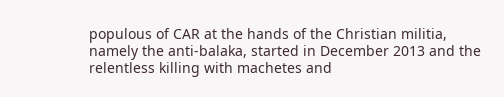populous of CAR at the hands of the Christian militia, namely the anti-balaka, started in December 2013 and the relentless killing with machetes and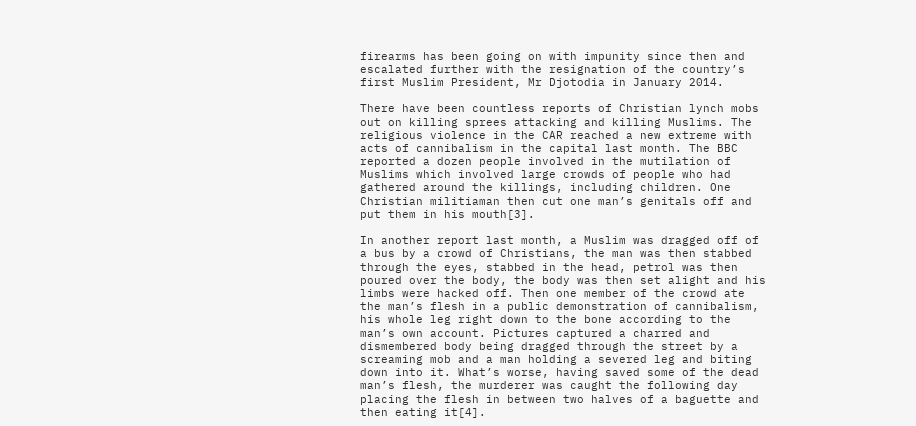firearms has been going on with impunity since then and escalated further with the resignation of the country’s first Muslim President, Mr Djotodia in January 2014.

There have been countless reports of Christian lynch mobs out on killing sprees attacking and killing Muslims. The religious violence in the CAR reached a new extreme with acts of cannibalism in the capital last month. The BBC reported a dozen people involved in the mutilation of Muslims which involved large crowds of people who had gathered around the killings, including children. One Christian militiaman then cut one man’s genitals off and put them in his mouth[3].

In another report last month, a Muslim was dragged off of a bus by a crowd of Christians, the man was then stabbed through the eyes, stabbed in the head, petrol was then poured over the body, the body was then set alight and his limbs were hacked off. Then one member of the crowd ate the man’s flesh in a public demonstration of cannibalism, his whole leg right down to the bone according to the man’s own account. Pictures captured a charred and dismembered body being dragged through the street by a screaming mob and a man holding a severed leg and biting down into it. What’s worse, having saved some of the dead man’s flesh, the murderer was caught the following day placing the flesh in between two halves of a baguette and then eating it[4].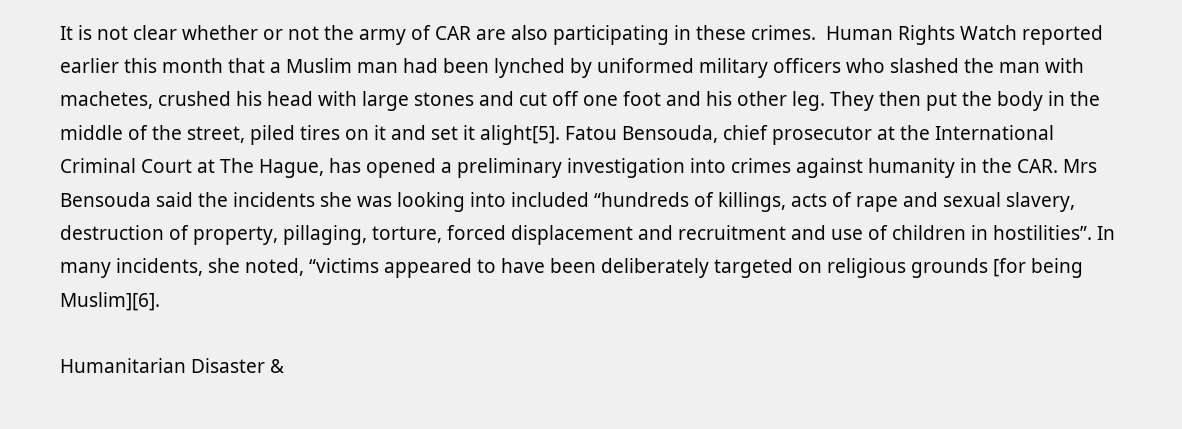It is not clear whether or not the army of CAR are also participating in these crimes.  Human Rights Watch reported earlier this month that a Muslim man had been lynched by uniformed military officers who slashed the man with machetes, crushed his head with large stones and cut off one foot and his other leg. They then put the body in the middle of the street, piled tires on it and set it alight[5]. Fatou Bensouda, chief prosecutor at the International Criminal Court at The Hague, has opened a preliminary investigation into crimes against humanity in the CAR. Mrs Bensouda said the incidents she was looking into included “hundreds of killings, acts of rape and sexual slavery, destruction of property, pillaging, torture, forced displacement and recruitment and use of children in hostilities”. In many incidents, she noted, “victims appeared to have been deliberately targeted on religious grounds [for being Muslim][6].

Humanitarian Disaster &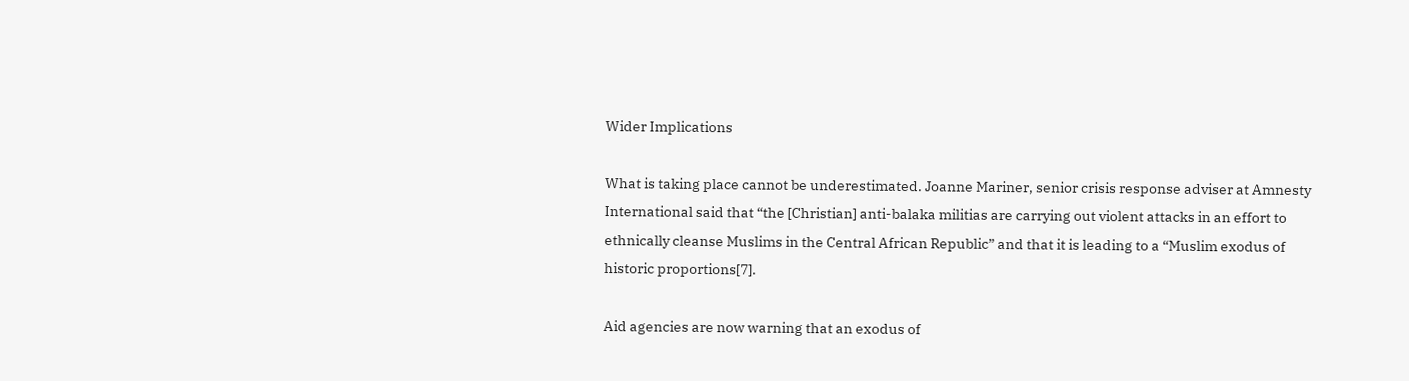Wider Implications

What is taking place cannot be underestimated. Joanne Mariner, senior crisis response adviser at Amnesty International said that “the [Christian] anti-balaka militias are carrying out violent attacks in an effort to ethnically cleanse Muslims in the Central African Republic” and that it is leading to a “Muslim exodus of historic proportions[7].

Aid agencies are now warning that an exodus of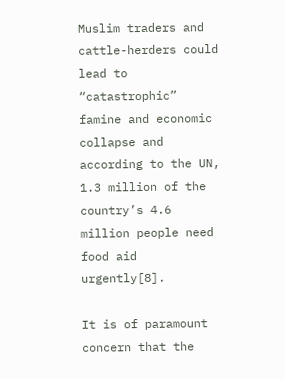Muslim traders and cattle-herders could lead to “catastrophic” famine and economic collapse and according to the UN, 1.3 million of the country’s 4.6 million people need food aid urgently[8].

It is of paramount concern that the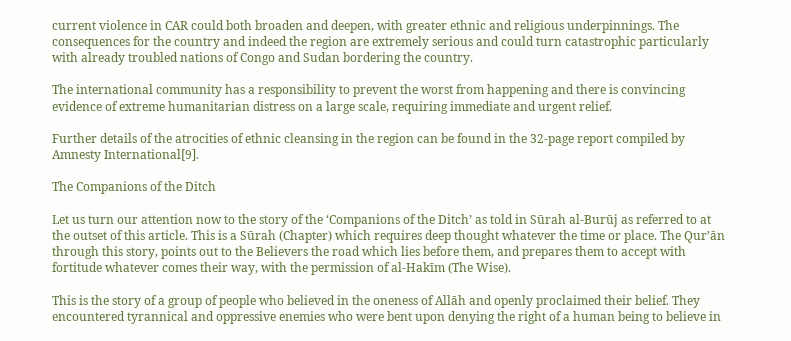current violence in CAR could both broaden and deepen, with greater ethnic and religious underpinnings. The consequences for the country and indeed the region are extremely serious and could turn catastrophic particularly with already troubled nations of Congo and Sudan bordering the country.

The international community has a responsibility to prevent the worst from happening and there is convincing evidence of extreme humanitarian distress on a large scale, requiring immediate and urgent relief.

Further details of the atrocities of ethnic cleansing in the region can be found in the 32-page report compiled by Amnesty International[9].

The Companions of the Ditch

Let us turn our attention now to the story of the ‘Companions of the Ditch’ as told in Sūrah al-Burūj as referred to at the outset of this article. This is a Sūrah (Chapter) which requires deep thought whatever the time or place. The Qur’ān through this story, points out to the Believers the road which lies before them, and prepares them to accept with fortitude whatever comes their way, with the permission of al-Hakīm (The Wise).

This is the story of a group of people who believed in the oneness of Allāh and openly proclaimed their belief. They encountered tyrannical and oppressive enemies who were bent upon denying the right of a human being to believe in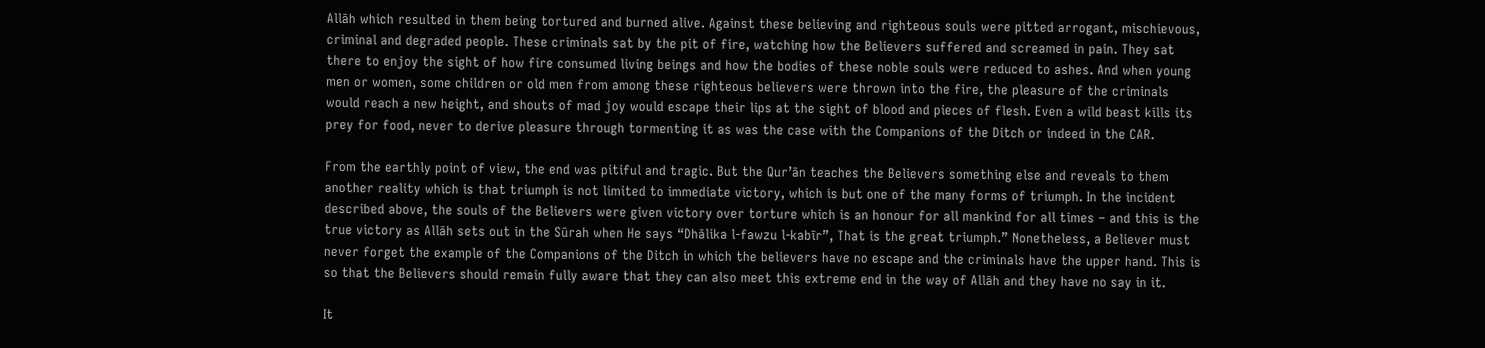Allāh which resulted in them being tortured and burned alive. Against these believing and righteous souls were pitted arrogant, mischievous, criminal and degraded people. These criminals sat by the pit of fire, watching how the Believers suffered and screamed in pain. They sat there to enjoy the sight of how fire consumed living beings and how the bodies of these noble souls were reduced to ashes. And when young men or women, some children or old men from among these righteous believers were thrown into the fire, the pleasure of the criminals would reach a new height, and shouts of mad joy would escape their lips at the sight of blood and pieces of flesh. Even a wild beast kills its prey for food, never to derive pleasure through tormenting it as was the case with the Companions of the Ditch or indeed in the CAR.

From the earthly point of view, the end was pitiful and tragic. But the Qur’ān teaches the Believers something else and reveals to them another reality which is that triumph is not limited to immediate victory, which is but one of the many forms of triumph. In the incident described above, the souls of the Believers were given victory over torture which is an honour for all mankind for all times – and this is the true victory as Allāh sets out in the Sūrah when He says “Dhālika l-fawzu l-kabīr”, That is the great triumph.” Nonetheless, a Believer must never forget the example of the Companions of the Ditch in which the believers have no escape and the criminals have the upper hand. This is so that the Believers should remain fully aware that they can also meet this extreme end in the way of Allāh and they have no say in it.

It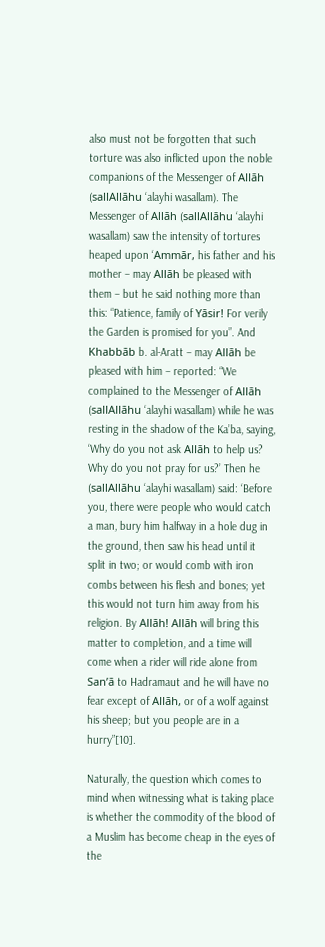also must not be forgotten that such torture was also inflicted upon the noble companions of the Messenger of Allāh (sallAllāhu ‘alayhi wasallam). The Messenger of Allāh (sallAllāhu ‘alayhi wasallam) saw the intensity of tortures heaped upon ‘Ammār, his father and his mother – may Allāh be pleased with them – but he said nothing more than this: “Patience, family of Yāsir! For verily the Garden is promised for you”. And Khabbāb b. al-Aratt – may Allāh be pleased with him – reported: “We complained to the Messenger of Allāh (sallAllāhu ‘alayhi wasallam) while he was resting in the shadow of the Ka’ba, saying, ‘Why do you not ask Allāh to help us? Why do you not pray for us?’ Then he (sallAllāhu ‘alayhi wasallam) said: ‘Before you, there were people who would catch a man, bury him halfway in a hole dug in the ground, then saw his head until it split in two; or would comb with iron combs between his flesh and bones; yet this would not turn him away from his religion. By Allāh! Allāh will bring this matter to completion, and a time will come when a rider will ride alone from San’ā to Hadramaut and he will have no fear except of Allāh, or of a wolf against his sheep; but you people are in a hurry”[10].

Naturally, the question which comes to mind when witnessing what is taking place is whether the commodity of the blood of a Muslim has become cheap in the eyes of the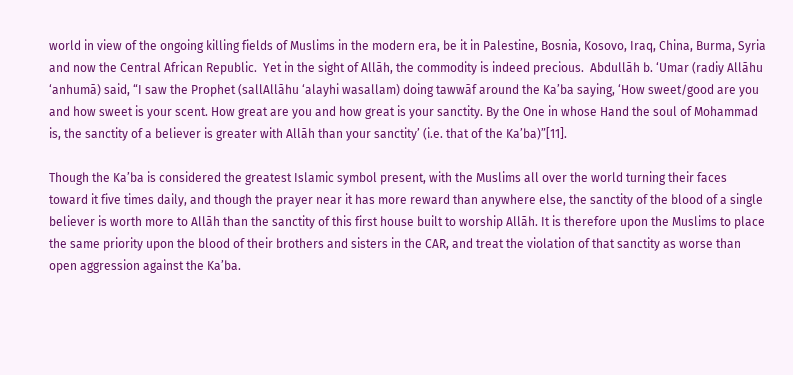world in view of the ongoing killing fields of Muslims in the modern era, be it in Palestine, Bosnia, Kosovo, Iraq, China, Burma, Syria and now the Central African Republic.  Yet in the sight of Allāh, the commodity is indeed precious.  Abdullāh b. ‘Umar (radiy Allāhu ‘anhumā) said, “I saw the Prophet (sallAllāhu ‘alayhi wasallam) doing tawwāf around the Ka’ba saying, ‘How sweet/good are you and how sweet is your scent. How great are you and how great is your sanctity. By the One in whose Hand the soul of Mohammad is, the sanctity of a believer is greater with Allāh than your sanctity’ (i.e. that of the Ka’ba)”[11].

Though the Ka’ba is considered the greatest Islamic symbol present, with the Muslims all over the world turning their faces toward it five times daily, and though the prayer near it has more reward than anywhere else, the sanctity of the blood of a single believer is worth more to Allāh than the sanctity of this first house built to worship Allāh. It is therefore upon the Muslims to place the same priority upon the blood of their brothers and sisters in the CAR, and treat the violation of that sanctity as worse than open aggression against the Ka’ba.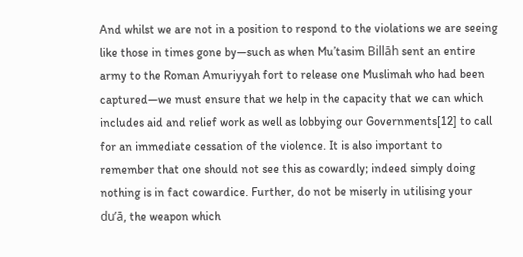And whilst we are not in a position to respond to the violations we are seeing like those in times gone by—such as when Mu’tasim Billāh sent an entire army to the Roman Amuriyyah fort to release one Muslimah who had been captured—we must ensure that we help in the capacity that we can which includes aid and relief work as well as lobbying our Governments[12] to call for an immediate cessation of the violence. It is also important to remember that one should not see this as cowardly; indeed simply doing nothing is in fact cowardice. Further, do not be miserly in utilising your du’ā, the weapon which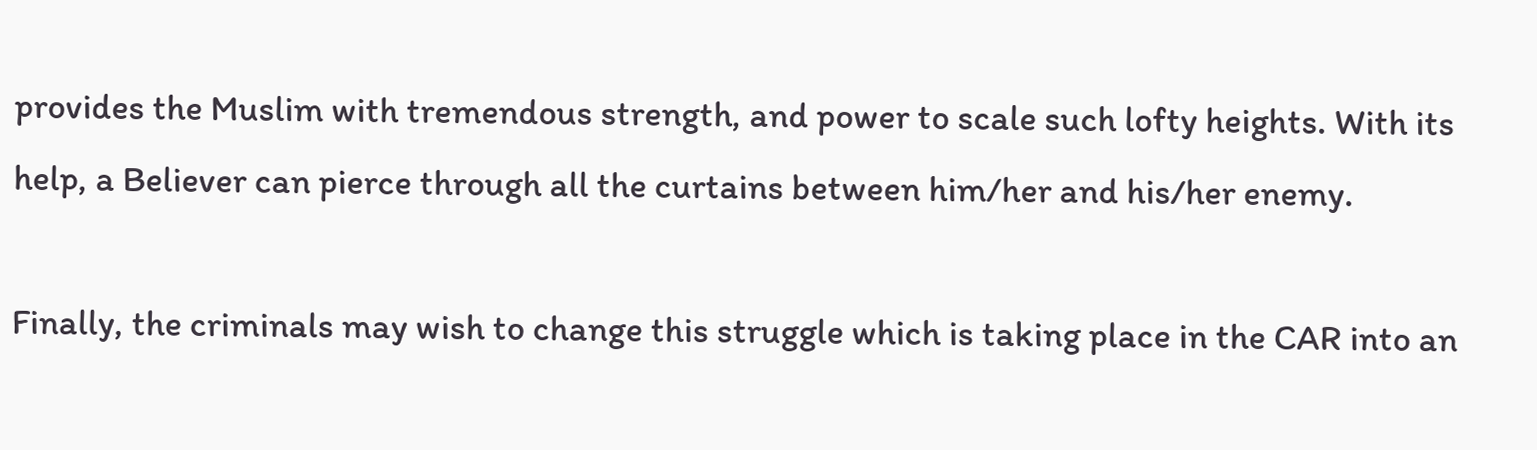provides the Muslim with tremendous strength, and power to scale such lofty heights. With its help, a Believer can pierce through all the curtains between him/her and his/her enemy.

Finally, the criminals may wish to change this struggle which is taking place in the CAR into an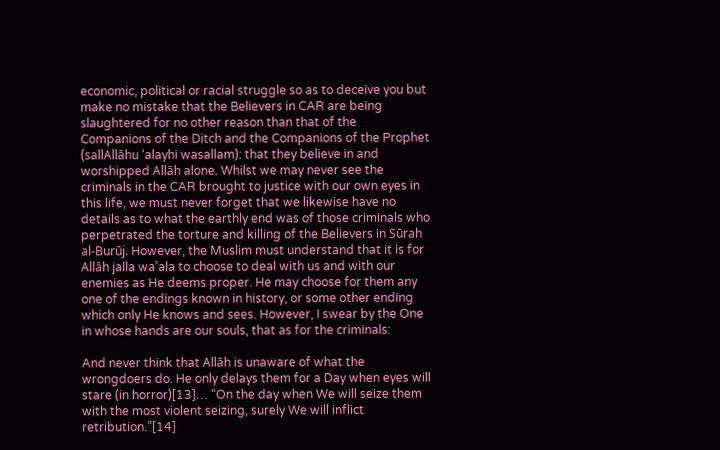economic, political or racial struggle so as to deceive you but make no mistake that the Believers in CAR are being slaughtered for no other reason than that of the Companions of the Ditch and the Companions of the Prophet (sallAllāhu ‘alayhi wasallam): that they believe in and worshipped Allāh alone. Whilst we may never see the criminals in the CAR brought to justice with our own eyes in this life, we must never forget that we likewise have no details as to what the earthly end was of those criminals who perpetrated the torture and killing of the Believers in Sūrah al-Burūj. However, the Muslim must understand that it is for Allāh jalla wa’ala to choose to deal with us and with our enemies as He deems proper. He may choose for them any one of the endings known in history, or some other ending which only He knows and sees. However, I swear by the One in whose hands are our souls, that as for the criminals:

And never think that Allāh is unaware of what the wrongdoers do. He only delays them for a Day when eyes will stare (in horror)[13]… “On the day when We will seize them with the most violent seizing, surely We will inflict retribution.”[14]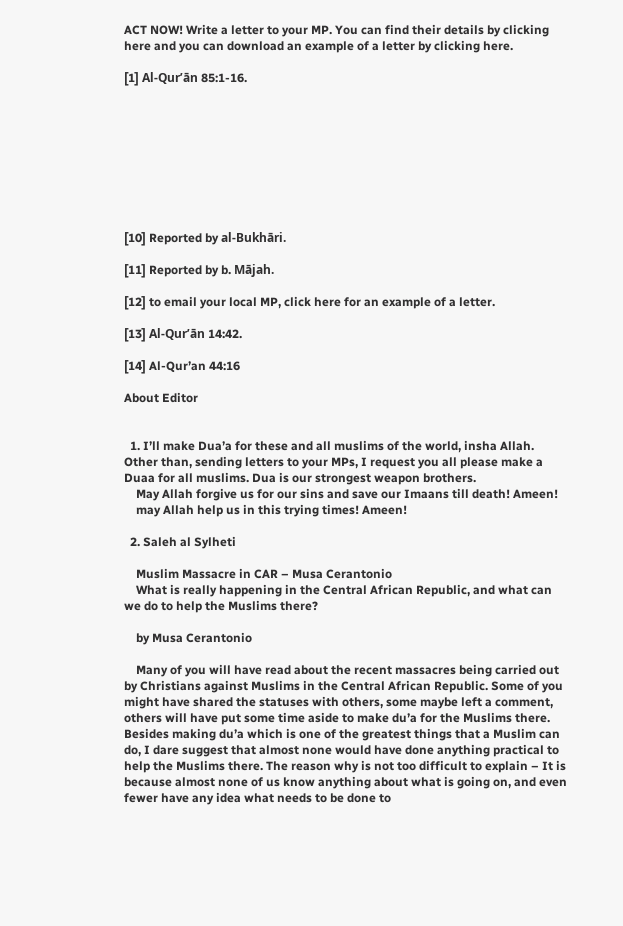ACT NOW! Write a letter to your MP. You can find their details by clicking here and you can download an example of a letter by clicking here.

[1] Al-Qur’ān 85:1-16.









[10] Reported by al-Bukhāri.

[11] Reported by b. Mājah.

[12] to email your local MP, click here for an example of a letter.

[13] Al-Qur’ān 14:42.

[14] Al-Qur’an 44:16

About Editor


  1. I’ll make Dua’a for these and all muslims of the world, insha Allah. Other than, sending letters to your MPs, I request you all please make a Duaa for all muslims. Dua is our strongest weapon brothers.
    May Allah forgive us for our sins and save our Imaans till death! Ameen!
    may Allah help us in this trying times! Ameen!

  2. Saleh al Sylheti

    Muslim Massacre in CAR – Musa Cerantonio
    What is really happening in the Central African Republic, and what can we do to help the Muslims there?

    by Musa Cerantonio

    Many of you will have read about the recent massacres being carried out by Christians against Muslims in the Central African Republic. Some of you might have shared the statuses with others, some maybe left a comment, others will have put some time aside to make du’a for the Muslims there. Besides making du’a which is one of the greatest things that a Muslim can do, I dare suggest that almost none would have done anything practical to help the Muslims there. The reason why is not too difficult to explain – It is because almost none of us know anything about what is going on, and even fewer have any idea what needs to be done to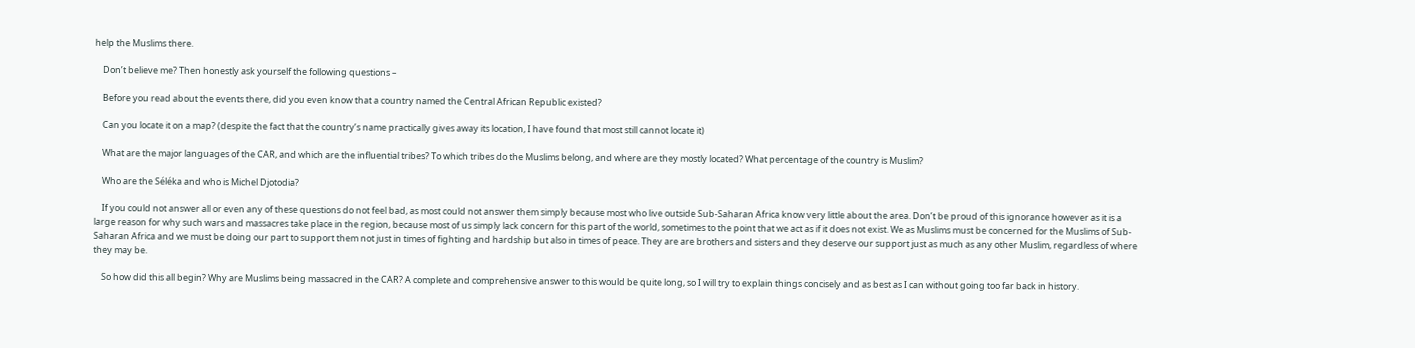help the Muslims there.

    Don’t believe me? Then honestly ask yourself the following questions –

    Before you read about the events there, did you even know that a country named the Central African Republic existed?

    Can you locate it on a map? (despite the fact that the country’s name practically gives away its location, I have found that most still cannot locate it)

    What are the major languages of the CAR, and which are the influential tribes? To which tribes do the Muslims belong, and where are they mostly located? What percentage of the country is Muslim?

    Who are the Séléka and who is Michel Djotodia?

    If you could not answer all or even any of these questions do not feel bad, as most could not answer them simply because most who live outside Sub-Saharan Africa know very little about the area. Don’t be proud of this ignorance however as it is a large reason for why such wars and massacres take place in the region, because most of us simply lack concern for this part of the world, sometimes to the point that we act as if it does not exist. We as Muslims must be concerned for the Muslims of Sub-Saharan Africa and we must be doing our part to support them not just in times of fighting and hardship but also in times of peace. They are are brothers and sisters and they deserve our support just as much as any other Muslim, regardless of where they may be.

    So how did this all begin? Why are Muslims being massacred in the CAR? A complete and comprehensive answer to this would be quite long, so I will try to explain things concisely and as best as I can without going too far back in history.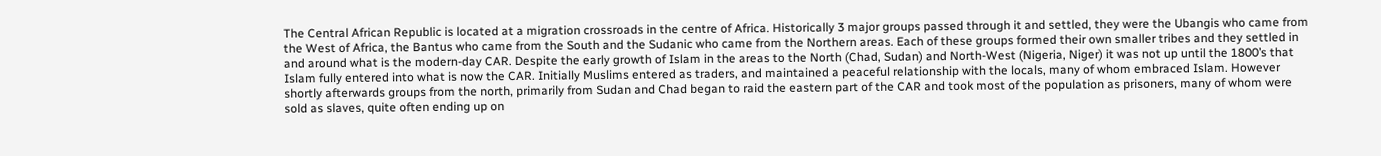The Central African Republic is located at a migration crossroads in the centre of Africa. Historically 3 major groups passed through it and settled, they were the Ubangis who came from the West of Africa, the Bantus who came from the South and the Sudanic who came from the Northern areas. Each of these groups formed their own smaller tribes and they settled in and around what is the modern-day CAR. Despite the early growth of Islam in the areas to the North (Chad, Sudan) and North-West (Nigeria, Niger) it was not up until the 1800’s that Islam fully entered into what is now the CAR. Initially Muslims entered as traders, and maintained a peaceful relationship with the locals, many of whom embraced Islam. However shortly afterwards groups from the north, primarily from Sudan and Chad began to raid the eastern part of the CAR and took most of the population as prisoners, many of whom were sold as slaves, quite often ending up on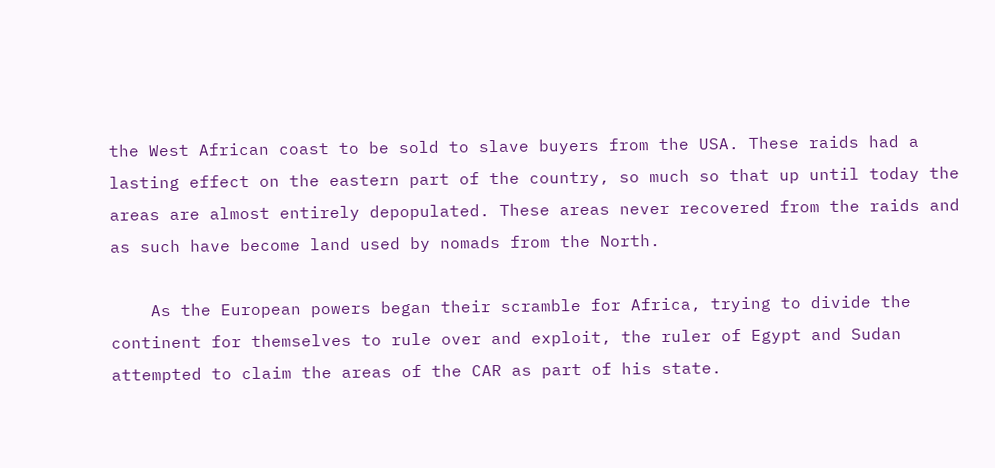the West African coast to be sold to slave buyers from the USA. These raids had a lasting effect on the eastern part of the country, so much so that up until today the areas are almost entirely depopulated. These areas never recovered from the raids and as such have become land used by nomads from the North.

    As the European powers began their scramble for Africa, trying to divide the continent for themselves to rule over and exploit, the ruler of Egypt and Sudan attempted to claim the areas of the CAR as part of his state.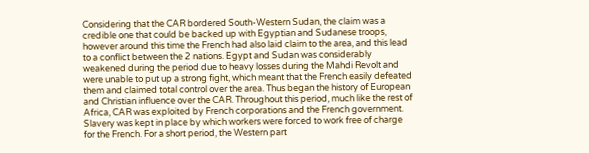Considering that the CAR bordered South-Western Sudan, the claim was a credible one that could be backed up with Egyptian and Sudanese troops, however around this time the French had also laid claim to the area, and this lead to a conflict between the 2 nations. Egypt and Sudan was considerably weakened during the period due to heavy losses during the Mahdi Revolt and were unable to put up a strong fight, which meant that the French easily defeated them and claimed total control over the area. Thus began the history of European and Christian influence over the CAR. Throughout this period, much like the rest of Africa, CAR was exploited by French corporations and the French government. Slavery was kept in place by which workers were forced to work free of charge for the French. For a short period, the Western part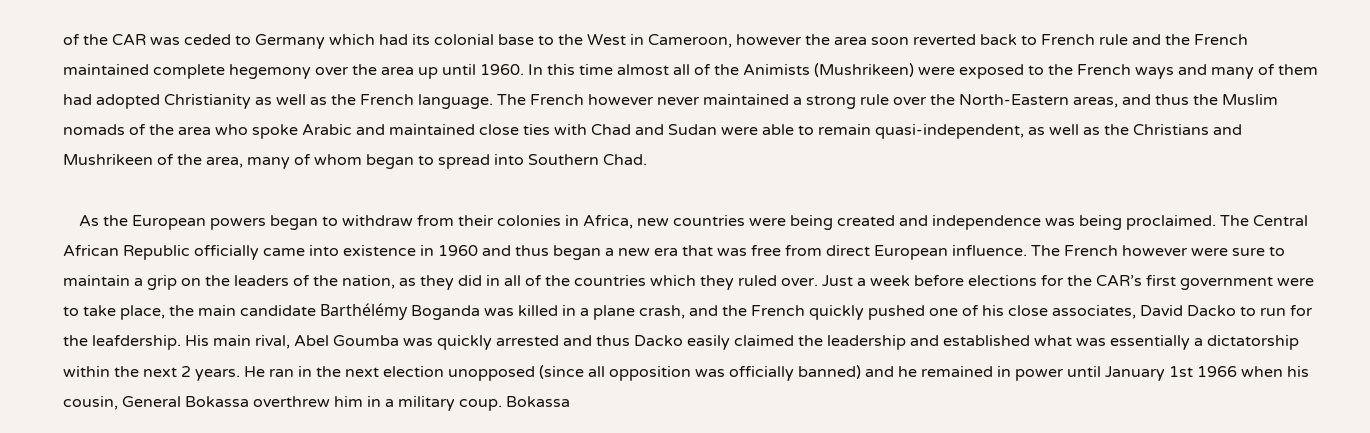of the CAR was ceded to Germany which had its colonial base to the West in Cameroon, however the area soon reverted back to French rule and the French maintained complete hegemony over the area up until 1960. In this time almost all of the Animists (Mushrikeen) were exposed to the French ways and many of them had adopted Christianity as well as the French language. The French however never maintained a strong rule over the North-Eastern areas, and thus the Muslim nomads of the area who spoke Arabic and maintained close ties with Chad and Sudan were able to remain quasi-independent, as well as the Christians and Mushrikeen of the area, many of whom began to spread into Southern Chad.

    As the European powers began to withdraw from their colonies in Africa, new countries were being created and independence was being proclaimed. The Central African Republic officially came into existence in 1960 and thus began a new era that was free from direct European influence. The French however were sure to maintain a grip on the leaders of the nation, as they did in all of the countries which they ruled over. Just a week before elections for the CAR’s first government were to take place, the main candidate Barthélémy Boganda was killed in a plane crash, and the French quickly pushed one of his close associates, David Dacko to run for the leafdership. His main rival, Abel Goumba was quickly arrested and thus Dacko easily claimed the leadership and established what was essentially a dictatorship within the next 2 years. He ran in the next election unopposed (since all opposition was officially banned) and he remained in power until January 1st 1966 when his cousin, General Bokassa overthrew him in a military coup. Bokassa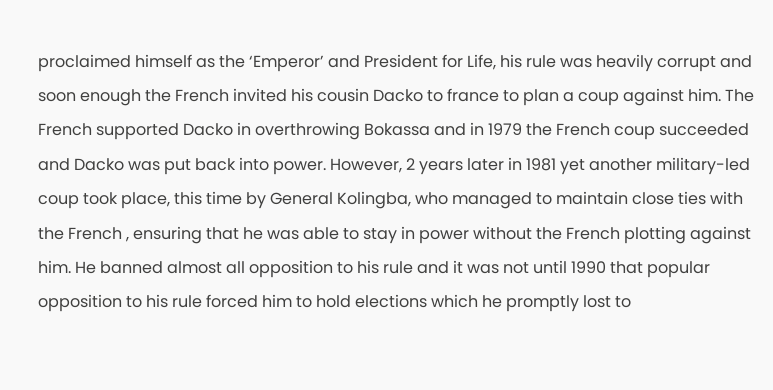proclaimed himself as the ‘Emperor’ and President for Life, his rule was heavily corrupt and soon enough the French invited his cousin Dacko to france to plan a coup against him. The French supported Dacko in overthrowing Bokassa and in 1979 the French coup succeeded and Dacko was put back into power. However, 2 years later in 1981 yet another military-led coup took place, this time by General Kolingba, who managed to maintain close ties with the French , ensuring that he was able to stay in power without the French plotting against him. He banned almost all opposition to his rule and it was not until 1990 that popular opposition to his rule forced him to hold elections which he promptly lost to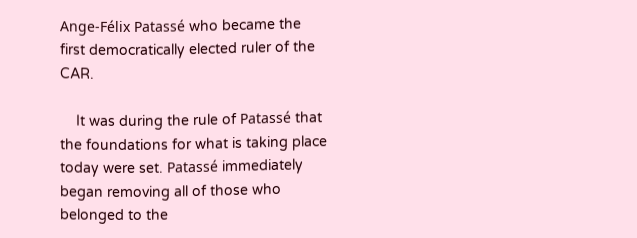Ange-Félix Patassé who became the first democratically elected ruler of the CAR.

    It was during the rule of Patassé that the foundations for what is taking place today were set. Patassé immediately began removing all of those who belonged to the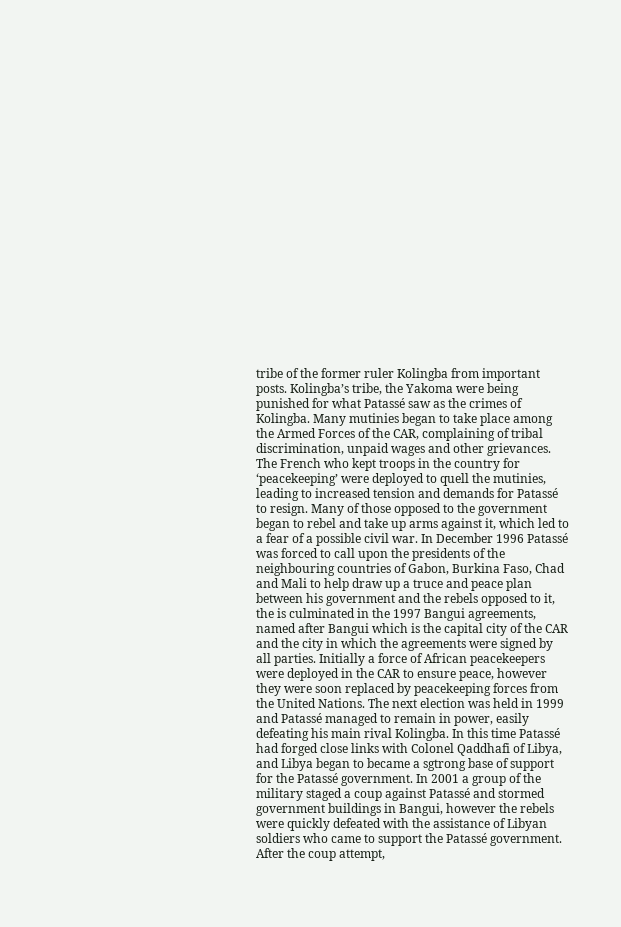tribe of the former ruler Kolingba from important posts. Kolingba’s tribe, the Yakoma were being punished for what Patassé saw as the crimes of Kolingba. Many mutinies began to take place among the Armed Forces of the CAR, complaining of tribal discrimination, unpaid wages and other grievances. The French who kept troops in the country for ‘peacekeeping’ were deployed to quell the mutinies, leading to increased tension and demands for Patassé to resign. Many of those opposed to the government began to rebel and take up arms against it, which led to a fear of a possible civil war. In December 1996 Patassé was forced to call upon the presidents of the neighbouring countries of Gabon, Burkina Faso, Chad and Mali to help draw up a truce and peace plan between his government and the rebels opposed to it, the is culminated in the 1997 Bangui agreements, named after Bangui which is the capital city of the CAR and the city in which the agreements were signed by all parties. Initially a force of African peacekeepers were deployed in the CAR to ensure peace, however they were soon replaced by peacekeeping forces from the United Nations. The next election was held in 1999 and Patassé managed to remain in power, easily defeating his main rival Kolingba. In this time Patassé had forged close links with Colonel Qaddhafi of Libya, and Libya began to became a sgtrong base of support for the Patassé government. In 2001 a group of the military staged a coup against Patassé and stormed government buildings in Bangui, however the rebels were quickly defeated with the assistance of Libyan soldiers who came to support the Patassé government. After the coup attempt,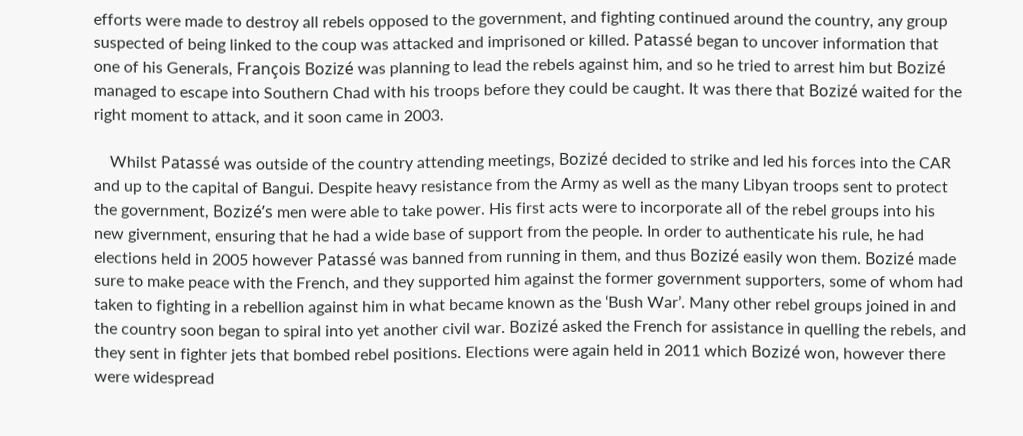efforts were made to destroy all rebels opposed to the government, and fighting continued around the country, any group suspected of being linked to the coup was attacked and imprisoned or killed. Patassé began to uncover information that one of his Generals, François Bozizé was planning to lead the rebels against him, and so he tried to arrest him but Bozizé managed to escape into Southern Chad with his troops before they could be caught. It was there that Bozizé waited for the right moment to attack, and it soon came in 2003.

    Whilst Patassé was outside of the country attending meetings, Bozizé decided to strike and led his forces into the CAR and up to the capital of Bangui. Despite heavy resistance from the Army as well as the many Libyan troops sent to protect the government, Bozizé’s men were able to take power. His first acts were to incorporate all of the rebel groups into his new givernment, ensuring that he had a wide base of support from the people. In order to authenticate his rule, he had elections held in 2005 however Patassé was banned from running in them, and thus Bozizé easily won them. Bozizé made sure to make peace with the French, and they supported him against the former government supporters, some of whom had taken to fighting in a rebellion against him in what became known as the ‘Bush War’. Many other rebel groups joined in and the country soon began to spiral into yet another civil war. Bozizé asked the French for assistance in quelling the rebels, and they sent in fighter jets that bombed rebel positions. Elections were again held in 2011 which Bozizé won, however there were widespread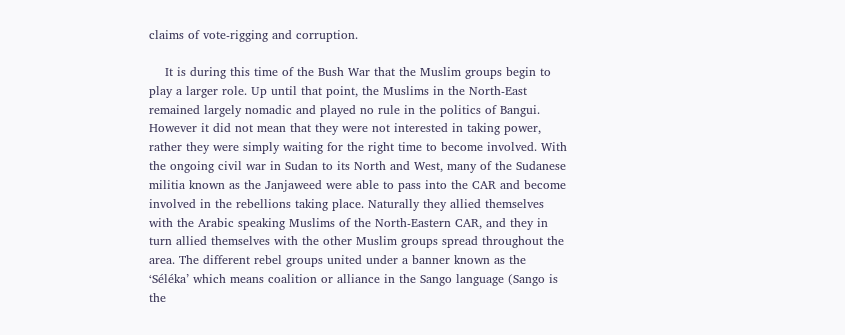claims of vote-rigging and corruption.

    It is during this time of the Bush War that the Muslim groups begin to play a larger role. Up until that point, the Muslims in the North-East remained largely nomadic and played no rule in the politics of Bangui. However it did not mean that they were not interested in taking power, rather they were simply waiting for the right time to become involved. With the ongoing civil war in Sudan to its North and West, many of the Sudanese militia known as the Janjaweed were able to pass into the CAR and become involved in the rebellions taking place. Naturally they allied themselves with the Arabic speaking Muslims of the North-Eastern CAR, and they in turn allied themselves with the other Muslim groups spread throughout the area. The different rebel groups united under a banner known as the ‘Séléka’ which means coalition or alliance in the Sango language (Sango is the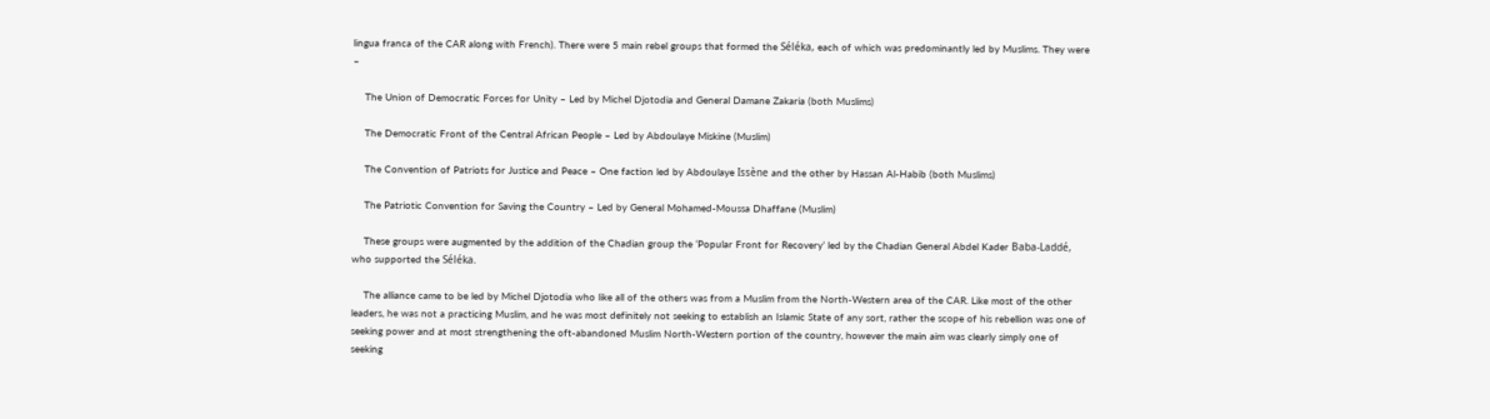lingua franca of the CAR along with French). There were 5 main rebel groups that formed the Séléka, each of which was predominantly led by Muslims. They were –

    The Union of Democratic Forces for Unity – Led by Michel Djotodia and General Damane Zakaria (both Muslims)

    The Democratic Front of the Central African People – Led by Abdoulaye Miskine (Muslim)

    The Convention of Patriots for Justice and Peace – One faction led by Abdoulaye Issène and the other by Hassan Al-Habib (both Muslims)

    The Patriotic Convention for Saving the Country – Led by General Mohamed-Moussa Dhaffane (Muslim)

    These groups were augmented by the addition of the Chadian group the ‘Popular Front for Recovery’ led by the Chadian General Abdel Kader Baba-Laddé, who supported the Séléka.

    The alliance came to be led by Michel Djotodia who like all of the others was from a Muslim from the North-Western area of the CAR. Like most of the other leaders, he was not a practicing Muslim, and he was most definitely not seeking to establish an Islamic State of any sort, rather the scope of his rebellion was one of seeking power and at most strengthening the oft-abandoned Muslim North-Western portion of the country, however the main aim was clearly simply one of seeking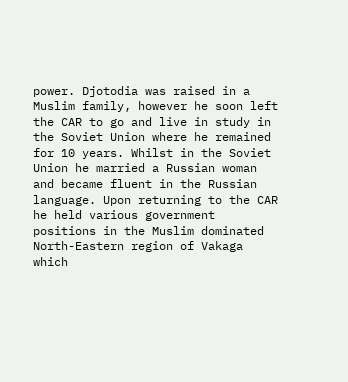power. Djotodia was raised in a Muslim family, however he soon left the CAR to go and live in study in the Soviet Union where he remained for 10 years. Whilst in the Soviet Union he married a Russian woman and became fluent in the Russian language. Upon returning to the CAR he held various government positions in the Muslim dominated North-Eastern region of Vakaga which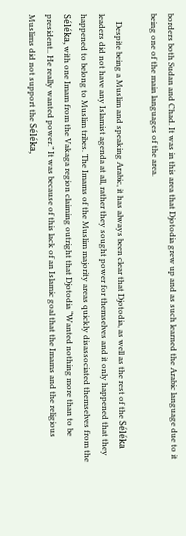borders both Sudan and Chad. It was in this area that Djotodia grew up and as such learned the Arabic language due to it being one of the main languages of the area.

    Despite being a Muslim and speaking Arabic, it has always been clear that Djotodia, as well as the rest of the Séléka leaders did not have any Islamist agenda at all, rather they sought power for themselves and it only happened that they happened to belong to Muslim tribes. The Imams of the Muslim majority areas quickly disassociated themselves from the Séléka, with one Imam from the Vakaga region claiming outright that Djotodia “Wanted nothing more than to be president.. He really wanted power.” It was because of this lack of an Islamic goal that the Imams and the religious Muslims did not support the Séléka,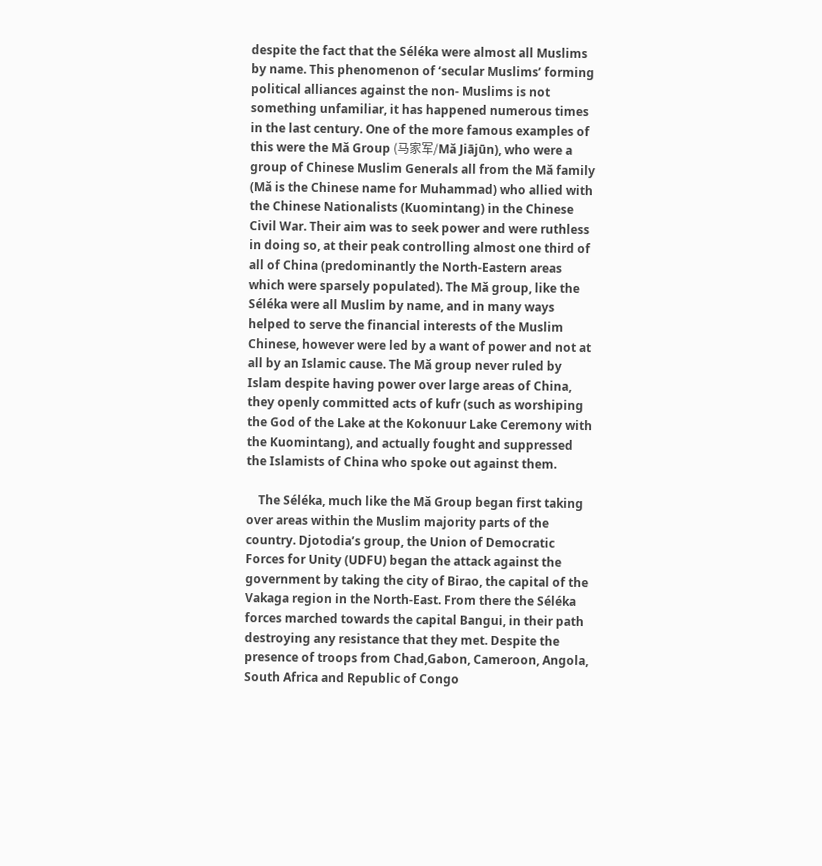despite the fact that the Séléka were almost all Muslims by name. This phenomenon of ‘secular Muslims’ forming political alliances against the non- Muslims is not something unfamiliar, it has happened numerous times in the last century. One of the more famous examples of this were the Mǎ Group (马家军/Mǎ Jiājūn), who were a group of Chinese Muslim Generals all from the Mǎ family (Mǎ is the Chinese name for Muhammad) who allied with the Chinese Nationalists (Kuomintang) in the Chinese Civil War. Their aim was to seek power and were ruthless in doing so, at their peak controlling almost one third of all of China (predominantly the North-Eastern areas which were sparsely populated). The Mǎ group, like the Séléka were all Muslim by name, and in many ways helped to serve the financial interests of the Muslim Chinese, however were led by a want of power and not at all by an Islamic cause. The Mǎ group never ruled by Islam despite having power over large areas of China, they openly committed acts of kufr (such as worshiping the God of the Lake at the Kokonuur Lake Ceremony with the Kuomintang), and actually fought and suppressed the Islamists of China who spoke out against them.

    The Séléka, much like the Mǎ Group began first taking over areas within the Muslim majority parts of the country. Djotodia’s group, the Union of Democratic Forces for Unity (UDFU) began the attack against the government by taking the city of Birao, the capital of the Vakaga region in the North-East. From there the Séléka forces marched towards the capital Bangui, in their path destroying any resistance that they met. Despite the presence of troops from Chad,Gabon, Cameroon, Angola, South Africa and Republic of Congo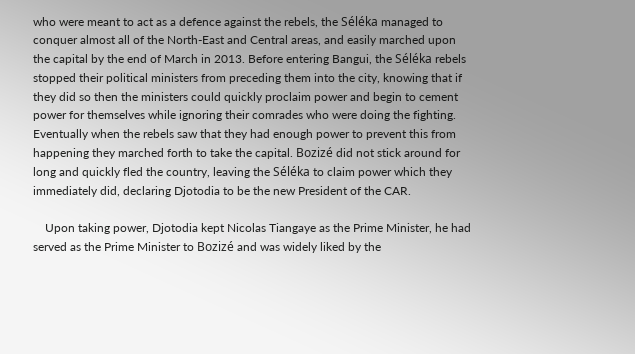who were meant to act as a defence against the rebels, the Séléka managed to conquer almost all of the North-East and Central areas, and easily marched upon the capital by the end of March in 2013. Before entering Bangui, the Séléka rebels stopped their political ministers from preceding them into the city, knowing that if they did so then the ministers could quickly proclaim power and begin to cement power for themselves while ignoring their comrades who were doing the fighting. Eventually when the rebels saw that they had enough power to prevent this from happening they marched forth to take the capital. Bozizé did not stick around for long and quickly fled the country, leaving the Séléka to claim power which they immediately did, declaring Djotodia to be the new President of the CAR.

    Upon taking power, Djotodia kept Nicolas Tiangaye as the Prime Minister, he had served as the Prime Minister to Bozizé and was widely liked by the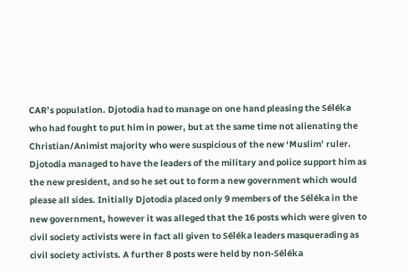CAR’s population. Djotodia had to manage on one hand pleasing the Séléka who had fought to put him in power, but at the same time not alienating the Christian/Animist majority who were suspicious of the new ‘Muslim’ ruler. Djotodia managed to have the leaders of the military and police support him as the new president, and so he set out to form a new government which would please all sides. Initially Djotodia placed only 9 members of the Séléka in the new government, however it was alleged that the 16 posts which were given to civil society activists were in fact all given to Séléka leaders masquerading as civil society activists. A further 8 posts were held by non-Séléka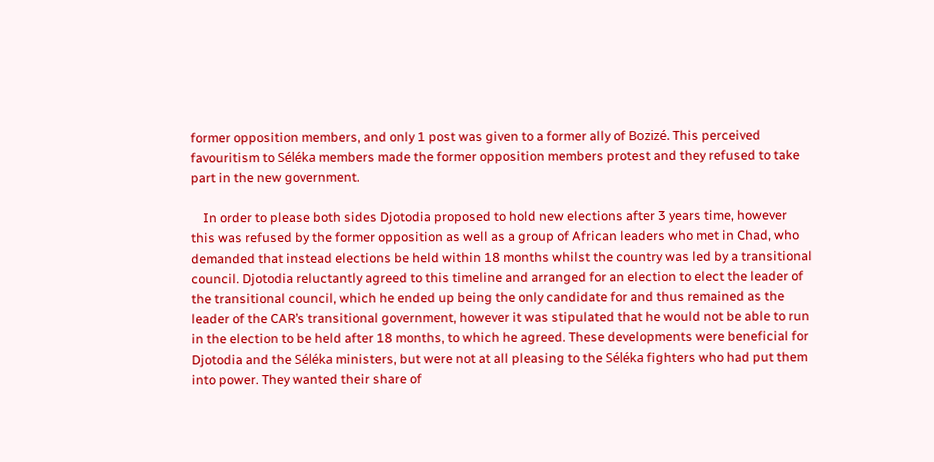former opposition members, and only 1 post was given to a former ally of Bozizé. This perceived favouritism to Séléka members made the former opposition members protest and they refused to take part in the new government.

    In order to please both sides Djotodia proposed to hold new elections after 3 years time, however this was refused by the former opposition as well as a group of African leaders who met in Chad, who demanded that instead elections be held within 18 months whilst the country was led by a transitional council. Djotodia reluctantly agreed to this timeline and arranged for an election to elect the leader of the transitional council, which he ended up being the only candidate for and thus remained as the leader of the CAR’s transitional government, however it was stipulated that he would not be able to run in the election to be held after 18 months, to which he agreed. These developments were beneficial for Djotodia and the Séléka ministers, but were not at all pleasing to the Séléka fighters who had put them into power. They wanted their share of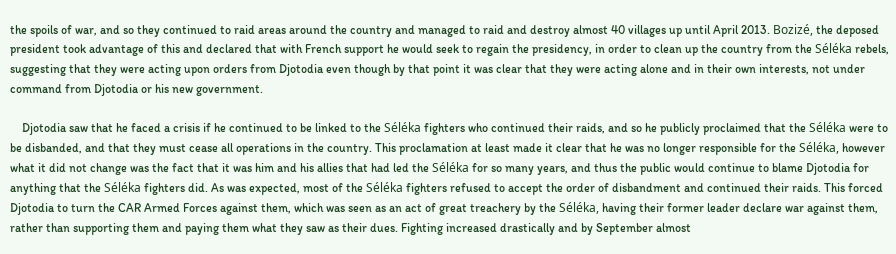the spoils of war, and so they continued to raid areas around the country and managed to raid and destroy almost 40 villages up until April 2013. Bozizé, the deposed president took advantage of this and declared that with French support he would seek to regain the presidency, in order to clean up the country from the Séléka rebels, suggesting that they were acting upon orders from Djotodia even though by that point it was clear that they were acting alone and in their own interests, not under command from Djotodia or his new government.

    Djotodia saw that he faced a crisis if he continued to be linked to the Séléka fighters who continued their raids, and so he publicly proclaimed that the Séléka were to be disbanded, and that they must cease all operations in the country. This proclamation at least made it clear that he was no longer responsible for the Séléka, however what it did not change was the fact that it was him and his allies that had led the Séléka for so many years, and thus the public would continue to blame Djotodia for anything that the Séléka fighters did. As was expected, most of the Séléka fighters refused to accept the order of disbandment and continued their raids. This forced Djotodia to turn the CAR Armed Forces against them, which was seen as an act of great treachery by the Séléka, having their former leader declare war against them, rather than supporting them and paying them what they saw as their dues. Fighting increased drastically and by September almost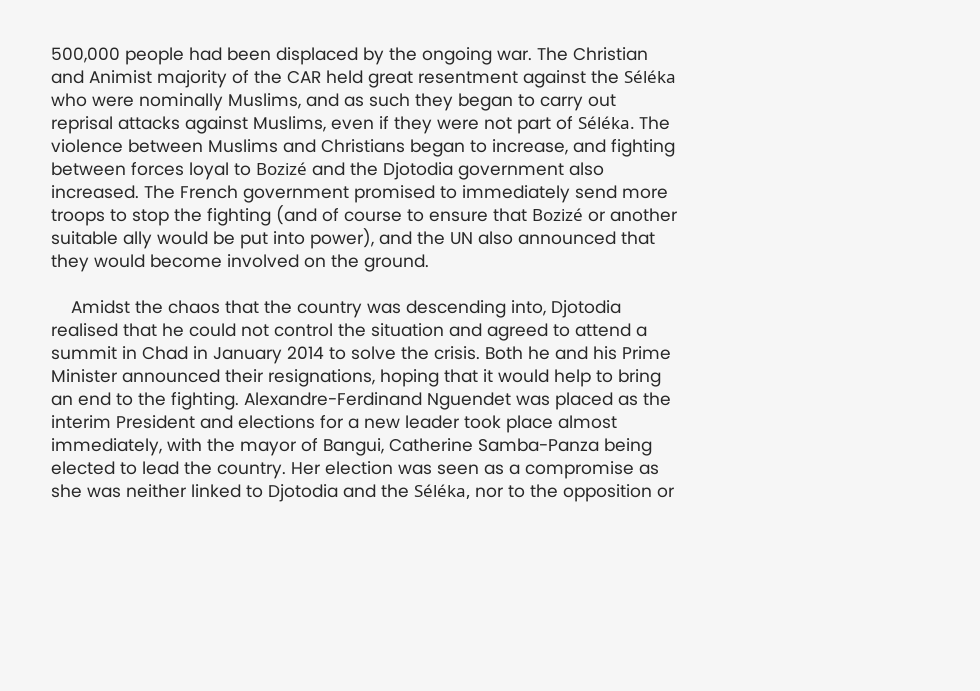500,000 people had been displaced by the ongoing war. The Christian and Animist majority of the CAR held great resentment against the Séléka who were nominally Muslims, and as such they began to carry out reprisal attacks against Muslims, even if they were not part of Séléka. The violence between Muslims and Christians began to increase, and fighting between forces loyal to Bozizé and the Djotodia government also increased. The French government promised to immediately send more troops to stop the fighting (and of course to ensure that Bozizé or another suitable ally would be put into power), and the UN also announced that they would become involved on the ground.

    Amidst the chaos that the country was descending into, Djotodia realised that he could not control the situation and agreed to attend a summit in Chad in January 2014 to solve the crisis. Both he and his Prime Minister announced their resignations, hoping that it would help to bring an end to the fighting. Alexandre-Ferdinand Nguendet was placed as the interim President and elections for a new leader took place almost immediately, with the mayor of Bangui, Catherine Samba-Panza being elected to lead the country. Her election was seen as a compromise as she was neither linked to Djotodia and the Séléka, nor to the opposition or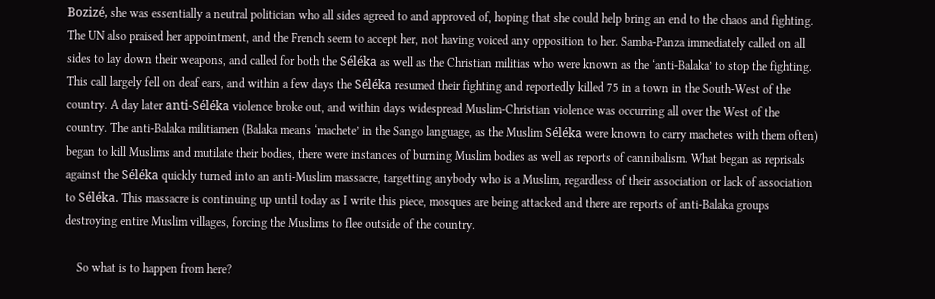Bozizé, she was essentially a neutral politician who all sides agreed to and approved of, hoping that she could help bring an end to the chaos and fighting. The UN also praised her appointment, and the French seem to accept her, not having voiced any opposition to her. Samba-Panza immediately called on all sides to lay down their weapons, and called for both the Séléka as well as the Christian militias who were known as the ‘anti-Balaka’ to stop the fighting. This call largely fell on deaf ears, and within a few days the Séléka resumed their fighting and reportedly killed 75 in a town in the South-West of the country. A day later anti-Séléka violence broke out, and within days widespread Muslim-Christian violence was occurring all over the West of the country. The anti-Balaka militiamen (Balaka means ‘machete’ in the Sango language, as the Muslim Séléka were known to carry machetes with them often) began to kill Muslims and mutilate their bodies, there were instances of burning Muslim bodies as well as reports of cannibalism. What began as reprisals against the Séléka quickly turned into an anti-Muslim massacre, targetting anybody who is a Muslim, regardless of their association or lack of association to Séléka. This massacre is continuing up until today as I write this piece, mosques are being attacked and there are reports of anti-Balaka groups destroying entire Muslim villages, forcing the Muslims to flee outside of the country.

    So what is to happen from here?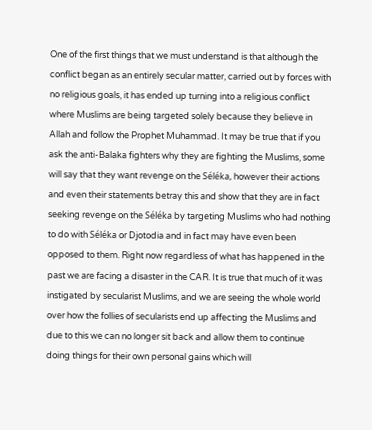One of the first things that we must understand is that although the conflict began as an entirely secular matter, carried out by forces with no religious goals, it has ended up turning into a religious conflict where Muslims are being targeted solely because they believe in Allah and follow the Prophet Muhammad. It may be true that if you ask the anti-Balaka fighters why they are fighting the Muslims, some will say that they want revenge on the Séléka, however their actions and even their statements betray this and show that they are in fact seeking revenge on the Séléka by targeting Muslims who had nothing to do with Séléka or Djotodia and in fact may have even been opposed to them. Right now regardless of what has happened in the past we are facing a disaster in the CAR. It is true that much of it was instigated by secularist Muslims, and we are seeing the whole world over how the follies of secularists end up affecting the Muslims and due to this we can no longer sit back and allow them to continue doing things for their own personal gains which will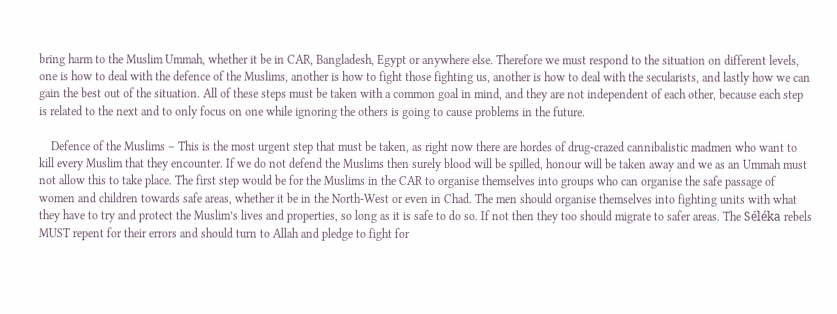bring harm to the Muslim Ummah, whether it be in CAR, Bangladesh, Egypt or anywhere else. Therefore we must respond to the situation on different levels, one is how to deal with the defence of the Muslims, another is how to fight those fighting us, another is how to deal with the secularists, and lastly how we can gain the best out of the situation. All of these steps must be taken with a common goal in mind, and they are not independent of each other, because each step is related to the next and to only focus on one while ignoring the others is going to cause problems in the future.

    Defence of the Muslims – This is the most urgent step that must be taken, as right now there are hordes of drug-crazed cannibalistic madmen who want to kill every Muslim that they encounter. If we do not defend the Muslims then surely blood will be spilled, honour will be taken away and we as an Ummah must not allow this to take place. The first step would be for the Muslims in the CAR to organise themselves into groups who can organise the safe passage of women and children towards safe areas, whether it be in the North-West or even in Chad. The men should organise themselves into fighting units with what they have to try and protect the Muslim’s lives and properties, so long as it is safe to do so. If not then they too should migrate to safer areas. The Séléka rebels MUST repent for their errors and should turn to Allah and pledge to fight for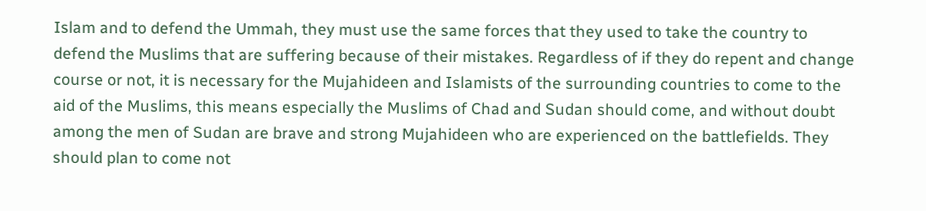Islam and to defend the Ummah, they must use the same forces that they used to take the country to defend the Muslims that are suffering because of their mistakes. Regardless of if they do repent and change course or not, it is necessary for the Mujahideen and Islamists of the surrounding countries to come to the aid of the Muslims, this means especially the Muslims of Chad and Sudan should come, and without doubt among the men of Sudan are brave and strong Mujahideen who are experienced on the battlefields. They should plan to come not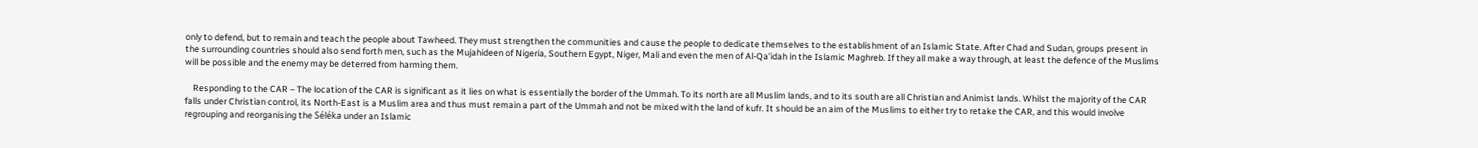only to defend, but to remain and teach the people about Tawheed. They must strengthen the communities and cause the people to dedicate themselves to the establishment of an Islamic State. After Chad and Sudan, groups present in the surrounding countries should also send forth men, such as the Mujahideen of Nigeria, Southern Egypt, Niger, Mali and even the men of Al-Qa’idah in the Islamic Maghreb. If they all make a way through, at least the defence of the Muslims will be possible and the enemy may be deterred from harming them.

    Responding to the CAR – The location of the CAR is significant as it lies on what is essentially the border of the Ummah. To its north are all Muslim lands, and to its south are all Christian and Animist lands. Whilst the majority of the CAR falls under Christian control, its North-East is a Muslim area and thus must remain a part of the Ummah and not be mixed with the land of kufr. It should be an aim of the Muslims to either try to retake the CAR, and this would involve regrouping and reorganising the Séléka under an Islamic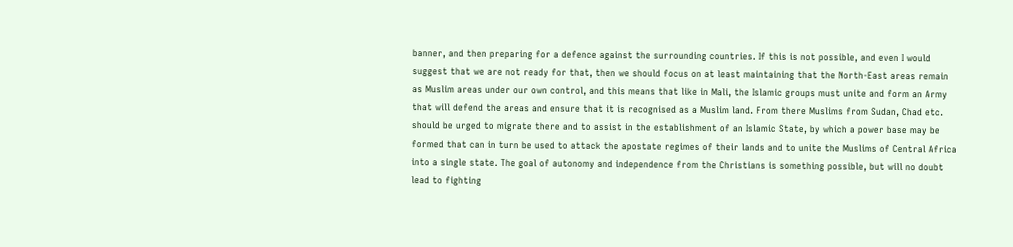banner, and then preparing for a defence against the surrounding countries. If this is not possible, and even I would suggest that we are not ready for that, then we should focus on at least maintaining that the North-East areas remain as Muslim areas under our own control, and this means that like in Mali, the Islamic groups must unite and form an Army that will defend the areas and ensure that it is recognised as a Muslim land. From there Muslims from Sudan, Chad etc. should be urged to migrate there and to assist in the establishment of an Islamic State, by which a power base may be formed that can in turn be used to attack the apostate regimes of their lands and to unite the Muslims of Central Africa into a single state. The goal of autonomy and independence from the Christians is something possible, but will no doubt lead to fighting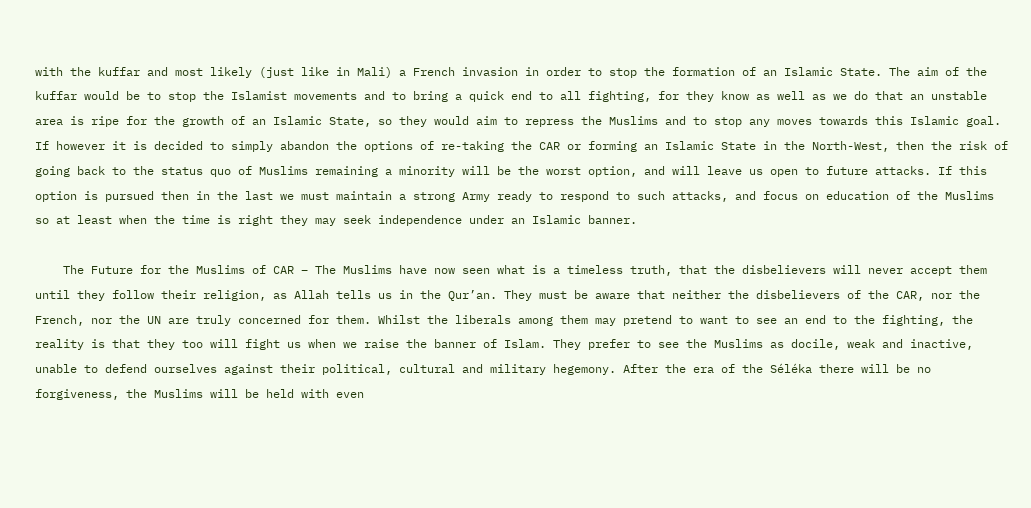with the kuffar and most likely (just like in Mali) a French invasion in order to stop the formation of an Islamic State. The aim of the kuffar would be to stop the Islamist movements and to bring a quick end to all fighting, for they know as well as we do that an unstable area is ripe for the growth of an Islamic State, so they would aim to repress the Muslims and to stop any moves towards this Islamic goal. If however it is decided to simply abandon the options of re-taking the CAR or forming an Islamic State in the North-West, then the risk of going back to the status quo of Muslims remaining a minority will be the worst option, and will leave us open to future attacks. If this option is pursued then in the last we must maintain a strong Army ready to respond to such attacks, and focus on education of the Muslims so at least when the time is right they may seek independence under an Islamic banner.

    The Future for the Muslims of CAR – The Muslims have now seen what is a timeless truth, that the disbelievers will never accept them until they follow their religion, as Allah tells us in the Qur’an. They must be aware that neither the disbelievers of the CAR, nor the French, nor the UN are truly concerned for them. Whilst the liberals among them may pretend to want to see an end to the fighting, the reality is that they too will fight us when we raise the banner of Islam. They prefer to see the Muslims as docile, weak and inactive, unable to defend ourselves against their political, cultural and military hegemony. After the era of the Séléka there will be no forgiveness, the Muslims will be held with even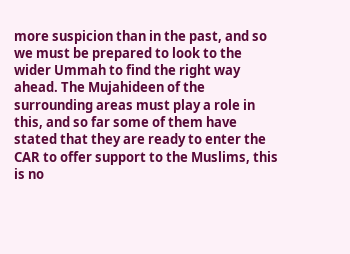more suspicion than in the past, and so we must be prepared to look to the wider Ummah to find the right way ahead. The Mujahideen of the surrounding areas must play a role in this, and so far some of them have stated that they are ready to enter the CAR to offer support to the Muslims, this is no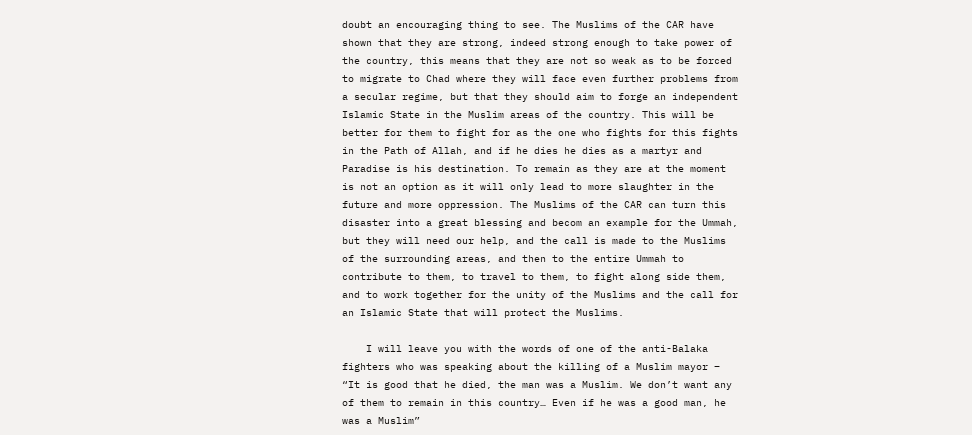doubt an encouraging thing to see. The Muslims of the CAR have shown that they are strong, indeed strong enough to take power of the country, this means that they are not so weak as to be forced to migrate to Chad where they will face even further problems from a secular regime, but that they should aim to forge an independent Islamic State in the Muslim areas of the country. This will be better for them to fight for as the one who fights for this fights in the Path of Allah, and if he dies he dies as a martyr and Paradise is his destination. To remain as they are at the moment is not an option as it will only lead to more slaughter in the future and more oppression. The Muslims of the CAR can turn this disaster into a great blessing and becom an example for the Ummah, but they will need our help, and the call is made to the Muslims of the surrounding areas, and then to the entire Ummah to contribute to them, to travel to them, to fight along side them, and to work together for the unity of the Muslims and the call for an Islamic State that will protect the Muslims.

    I will leave you with the words of one of the anti-Balaka fighters who was speaking about the killing of a Muslim mayor – “It is good that he died, the man was a Muslim. We don’t want any of them to remain in this country… Even if he was a good man, he was a Muslim”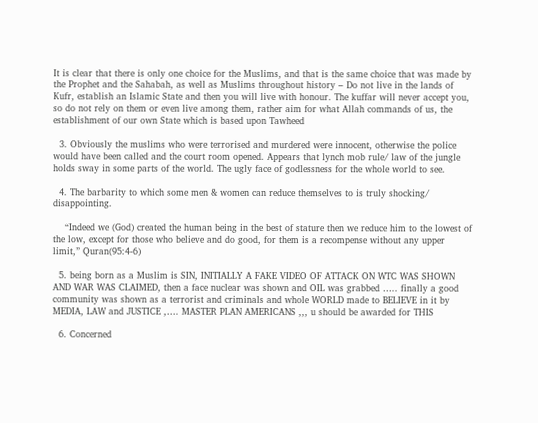It is clear that there is only one choice for the Muslims, and that is the same choice that was made by the Prophet and the Sahabah, as well as Muslims throughout history – Do not live in the lands of Kufr, establish an Islamic State and then you will live with honour. The kuffar will never accept you, so do not rely on them or even live among them, rather aim for what Allah commands of us, the establishment of our own State which is based upon Tawheed

  3. Obviously the muslims who were terrorised and murdered were innocent, otherwise the police would have been called and the court room opened. Appears that lynch mob rule/ law of the jungle holds sway in some parts of the world. The ugly face of godlessness for the whole world to see.

  4. The barbarity to which some men & women can reduce themselves to is truly shocking/ disappointing.

    “Indeed we (God) created the human being in the best of stature then we reduce him to the lowest of the low, except for those who believe and do good, for them is a recompense without any upper limit,” Quran(95:4-6)

  5. being born as a Muslim is SIN, INITIALLY A FAKE VIDEO OF ATTACK ON WTC WAS SHOWN AND WAR WAS CLAIMED, then a face nuclear was shown and OIL was grabbed ….. finally a good community was shown as a terrorist and criminals and whole WORLD made to BELIEVE in it by MEDIA, LAW and JUSTICE ,…. MASTER PLAN AMERICANS ,,, u should be awarded for THIS

  6. Concerned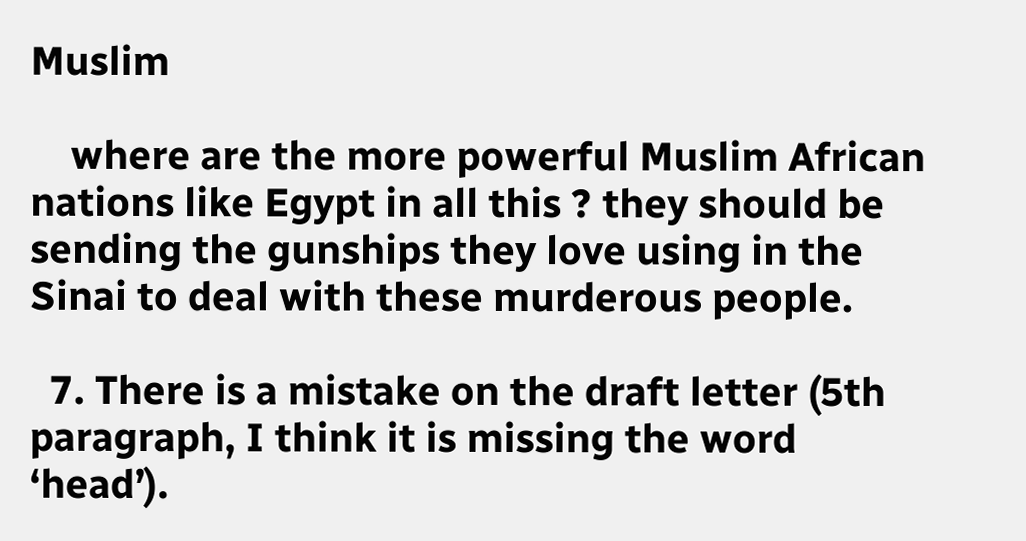Muslim

    where are the more powerful Muslim African nations like Egypt in all this ? they should be sending the gunships they love using in the Sinai to deal with these murderous people.

  7. There is a mistake on the draft letter (5th paragraph, I think it is missing the word ‘head’).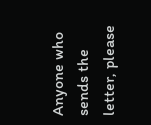Anyone who sends the letter, please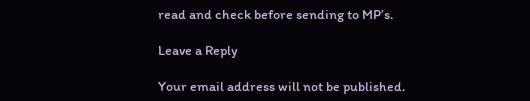read and check before sending to MP’s.

Leave a Reply

Your email address will not be published.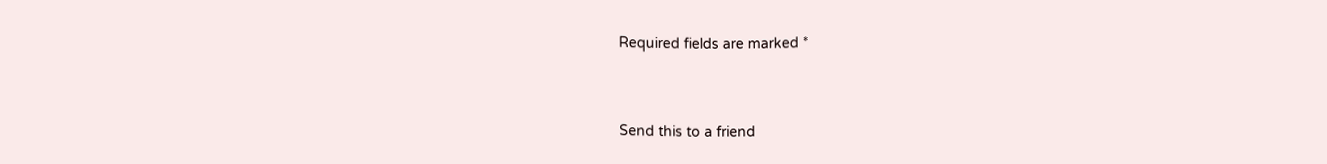Required fields are marked *


Send this to a friend